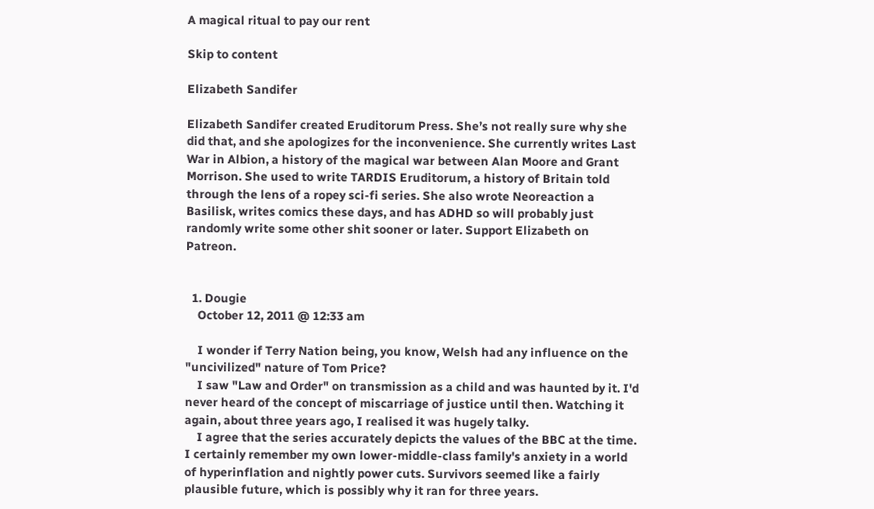A magical ritual to pay our rent

Skip to content

Elizabeth Sandifer

Elizabeth Sandifer created Eruditorum Press. She’s not really sure why she did that, and she apologizes for the inconvenience. She currently writes Last War in Albion, a history of the magical war between Alan Moore and Grant Morrison. She used to write TARDIS Eruditorum, a history of Britain told through the lens of a ropey sci-fi series. She also wrote Neoreaction a Basilisk, writes comics these days, and has ADHD so will probably just randomly write some other shit sooner or later. Support Elizabeth on Patreon.


  1. Dougie
    October 12, 2011 @ 12:33 am

    I wonder if Terry Nation being, you know, Welsh had any influence on the "uncivilized" nature of Tom Price?
    I saw "Law and Order" on transmission as a child and was haunted by it. I'd never heard of the concept of miscarriage of justice until then. Watching it again, about three years ago, I realised it was hugely talky.
    I agree that the series accurately depicts the values of the BBC at the time. I certainly remember my own lower-middle-class family's anxiety in a world of hyperinflation and nightly power cuts. Survivors seemed like a fairly plausible future, which is possibly why it ran for three years.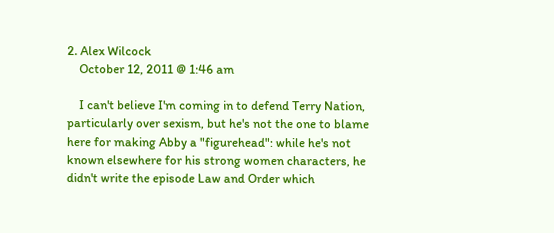2. Alex Wilcock
    October 12, 2011 @ 1:46 am

    I can't believe I'm coming in to defend Terry Nation, particularly over sexism, but he's not the one to blame here for making Abby a "figurehead": while he's not known elsewhere for his strong women characters, he didn't write the episode Law and Order which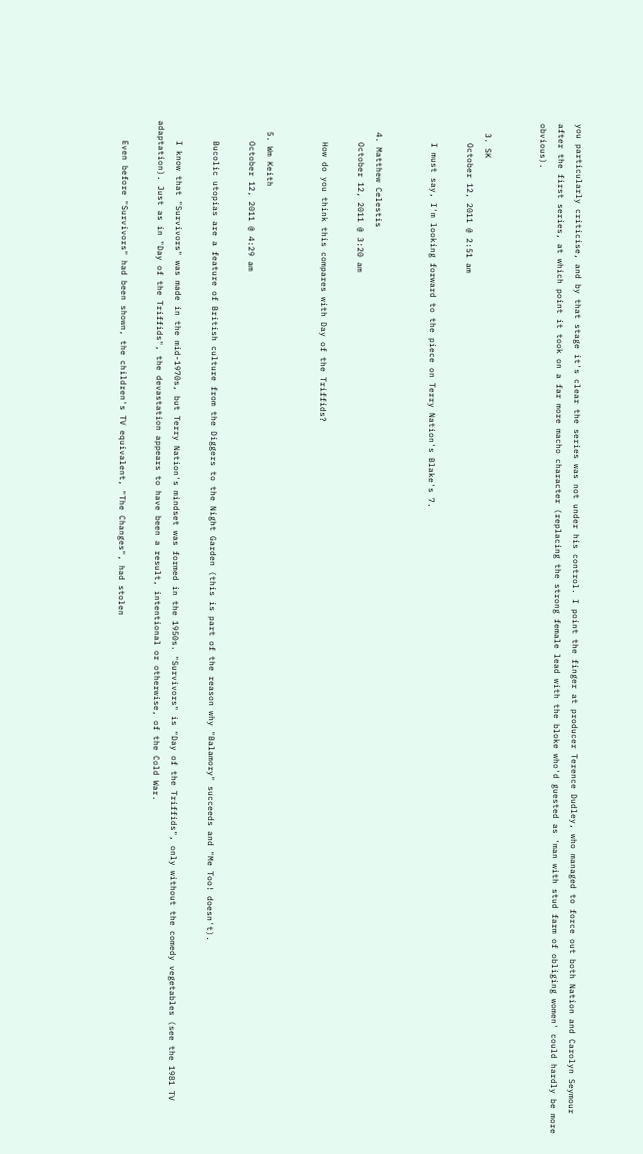you particularly criticise, and by that stage it's clear the series was not under his control. I point the finger at producer Terence Dudley, who managed to force out both Nation and Carolyn Seymour after the first series, at which point it took on a far more macho character (replacing the strong female lead with the bloke who'd guested as 'man with stud farm of obliging women' could hardly be more obvious).


  3. SK
    October 12, 2011 @ 2:51 am

    I must say, I'm looking forward to the piece on Terry Nation's Blake's 7.


  4. Matthew Celestis
    October 12, 2011 @ 3:20 am

    How do you think this compares with Day of the Triffids?


  5. Wm Keith
    October 12, 2011 @ 4:29 am

    Bucolic utopias are a feature of British culture from the Diggers to the Night Garden (this is part of the reason why "Balamory" succeeds and "Me Too! doesn't).

    I know that "Survivors" was made in the mid-1970s, but Terry Nation's mindset was formed in the 1950s. "Survivors" is "Day of the Triffids", only without the comedy vegetables (see the 1981 TV adaptation). Just as in "Day of the Triffids", the devastation appears to have been a result, intentional or otherwise, of the Cold War.

    Even before "Survivors" had been shown, the children's TV equivalent, "The Changes", had stolen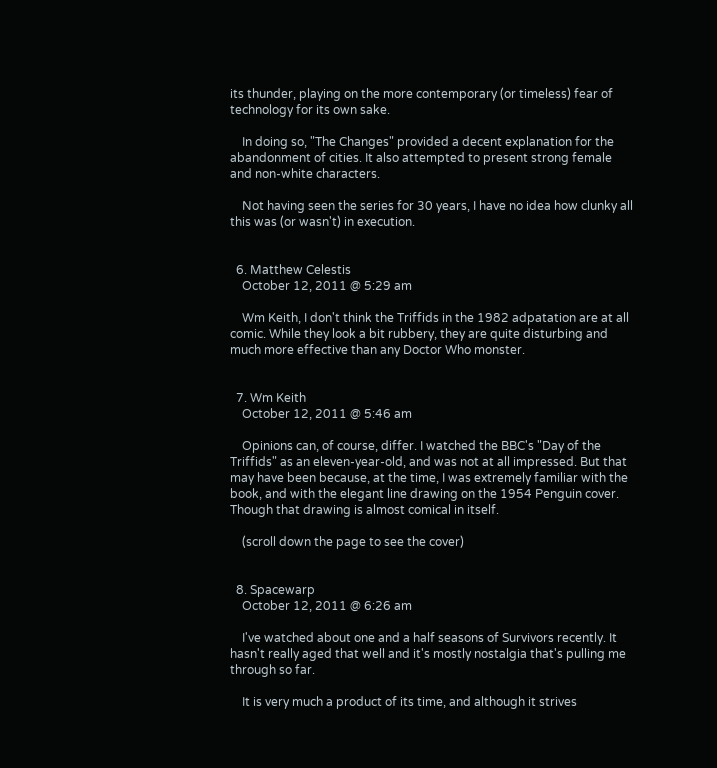its thunder, playing on the more contemporary (or timeless) fear of technology for its own sake.

    In doing so, "The Changes" provided a decent explanation for the abandonment of cities. It also attempted to present strong female and non-white characters.

    Not having seen the series for 30 years, I have no idea how clunky all this was (or wasn't) in execution.


  6. Matthew Celestis
    October 12, 2011 @ 5:29 am

    Wm Keith, I don't think the Triffids in the 1982 adpatation are at all comic. While they look a bit rubbery, they are quite disturbing and much more effective than any Doctor Who monster.


  7. Wm Keith
    October 12, 2011 @ 5:46 am

    Opinions can, of course, differ. I watched the BBC's "Day of the Triffids" as an eleven-year-old, and was not at all impressed. But that may have been because, at the time, I was extremely familiar with the book, and with the elegant line drawing on the 1954 Penguin cover. Though that drawing is almost comical in itself.

    (scroll down the page to see the cover)


  8. Spacewarp
    October 12, 2011 @ 6:26 am

    I've watched about one and a half seasons of Survivors recently. It hasn't really aged that well and it's mostly nostalgia that's pulling me through so far.

    It is very much a product of its time, and although it strives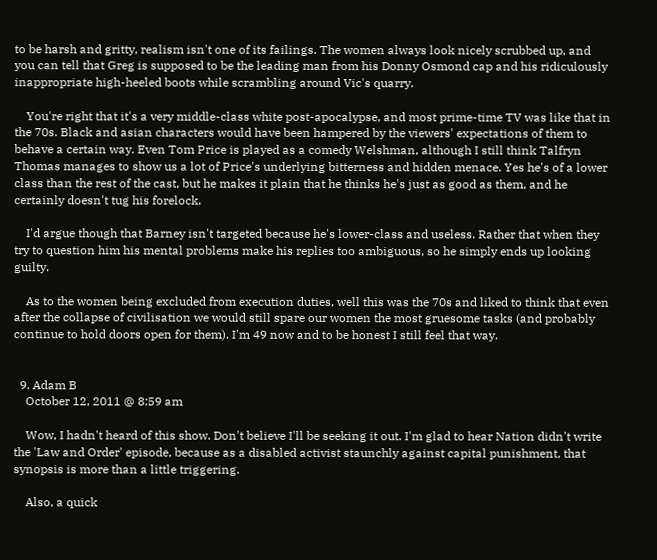to be harsh and gritty, realism isn't one of its failings. The women always look nicely scrubbed up, and you can tell that Greg is supposed to be the leading man from his Donny Osmond cap and his ridiculously inappropriate high-heeled boots while scrambling around Vic's quarry.

    You're right that it's a very middle-class white post-apocalypse, and most prime-time TV was like that in the 70s. Black and asian characters would have been hampered by the viewers' expectations of them to behave a certain way. Even Tom Price is played as a comedy Welshman, although I still think Talfryn Thomas manages to show us a lot of Price's underlying bitterness and hidden menace. Yes he's of a lower class than the rest of the cast, but he makes it plain that he thinks he's just as good as them, and he certainly doesn't tug his forelock.

    I'd argue though that Barney isn't targeted because he's lower-class and useless. Rather that when they try to question him his mental problems make his replies too ambiguous, so he simply ends up looking guilty.

    As to the women being excluded from execution duties, well this was the 70s and liked to think that even after the collapse of civilisation we would still spare our women the most gruesome tasks (and probably continue to hold doors open for them). I'm 49 now and to be honest I still feel that way.


  9. Adam B
    October 12, 2011 @ 8:59 am

    Wow, I hadn't heard of this show. Don't believe I'll be seeking it out. I'm glad to hear Nation didn't write the 'Law and Order' episode, because as a disabled activist staunchly against capital punishment, that synopsis is more than a little triggering.

    Also, a quick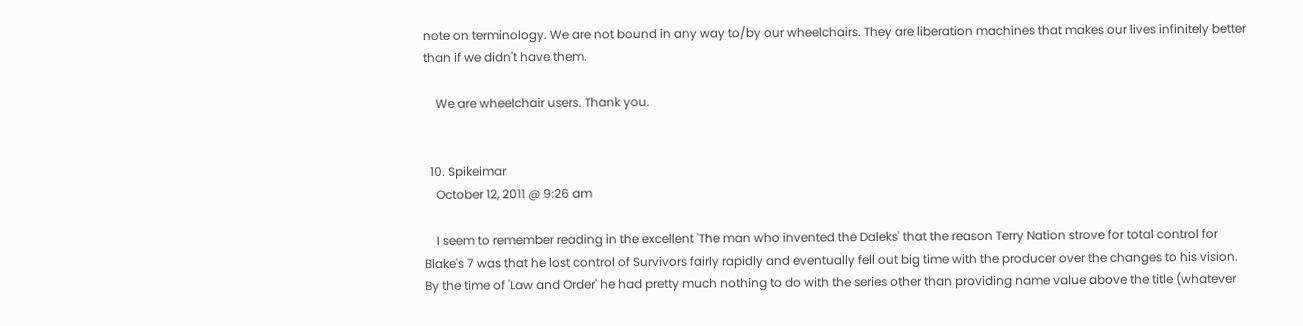note on terminology. We are not bound in any way to/by our wheelchairs. They are liberation machines that makes our lives infinitely better than if we didn't have them.

    We are wheelchair users. Thank you.


  10. Spikeimar
    October 12, 2011 @ 9:26 am

    I seem to remember reading in the excellent 'The man who invented the Daleks' that the reason Terry Nation strove for total control for Blake's 7 was that he lost control of Survivors fairly rapidly and eventually fell out big time with the producer over the changes to his vision. By the time of 'Law and Order' he had pretty much nothing to do with the series other than providing name value above the title (whatever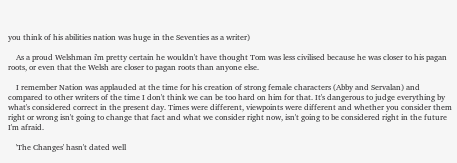you think of his abilities nation was huge in the Seventies as a writer)

    As a proud Welshman i'm pretty certain he wouldn't have thought Tom was less civilised because he was closer to his pagan roots, or even that the Welsh are closer to pagan roots than anyone else.

    I remember Nation was applauded at the time for his creation of strong female characters (Abby and Servalan) and compared to other writers of the time I don't think we can be too hard on him for that. It's dangerous to judge everything by what's considered correct in the present day. Times were different, viewpoints were different and whether you consider them right or wrong isn't going to change that fact and what we consider right now, isn't going to be considered right in the future I'm afraid.

    'The Changes' hasn't dated well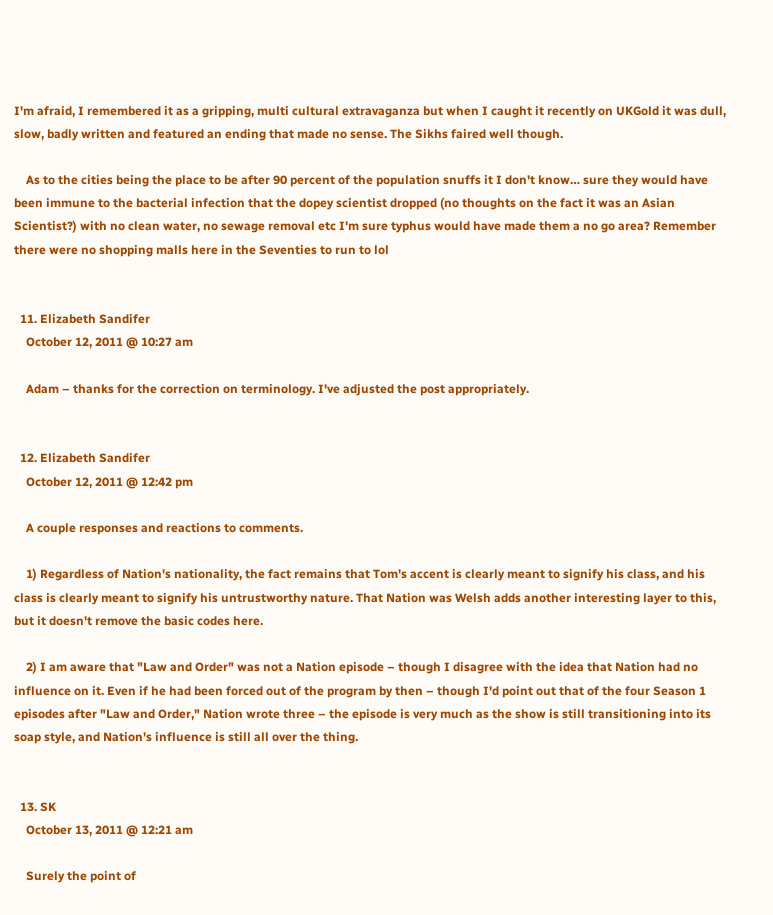I'm afraid, I remembered it as a gripping, multi cultural extravaganza but when I caught it recently on UKGold it was dull, slow, badly written and featured an ending that made no sense. The Sikhs faired well though.

    As to the cities being the place to be after 90 percent of the population snuffs it I don't know… sure they would have been immune to the bacterial infection that the dopey scientist dropped (no thoughts on the fact it was an Asian Scientist?) with no clean water, no sewage removal etc I'm sure typhus would have made them a no go area? Remember there were no shopping malls here in the Seventies to run to lol


  11. Elizabeth Sandifer
    October 12, 2011 @ 10:27 am

    Adam – thanks for the correction on terminology. I've adjusted the post appropriately.


  12. Elizabeth Sandifer
    October 12, 2011 @ 12:42 pm

    A couple responses and reactions to comments.

    1) Regardless of Nation's nationality, the fact remains that Tom's accent is clearly meant to signify his class, and his class is clearly meant to signify his untrustworthy nature. That Nation was Welsh adds another interesting layer to this, but it doesn't remove the basic codes here.

    2) I am aware that "Law and Order" was not a Nation episode – though I disagree with the idea that Nation had no influence on it. Even if he had been forced out of the program by then – though I'd point out that of the four Season 1 episodes after "Law and Order," Nation wrote three – the episode is very much as the show is still transitioning into its soap style, and Nation's influence is still all over the thing.


  13. SK
    October 13, 2011 @ 12:21 am

    Surely the point of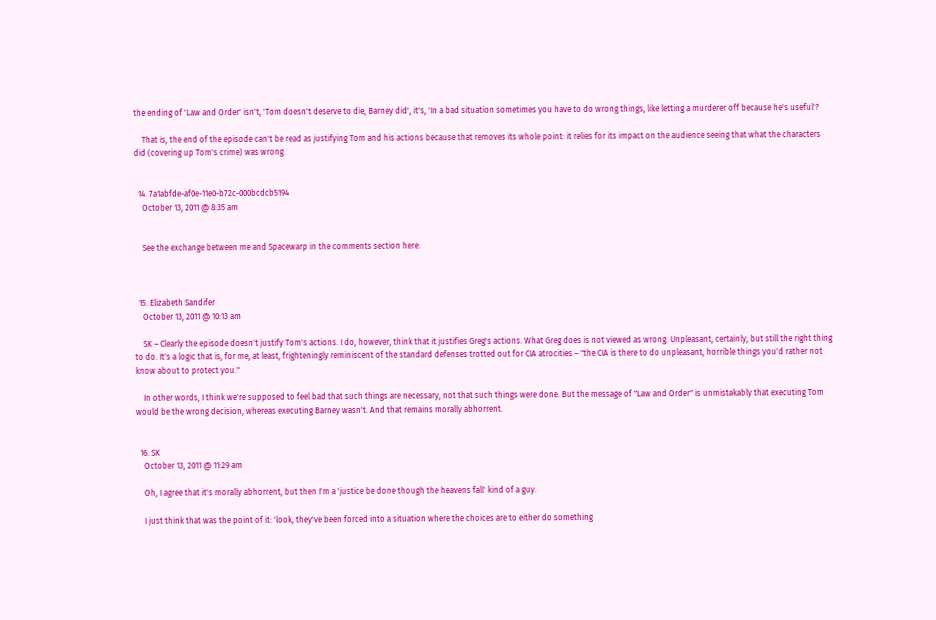the ending of 'Law and Order' isn't, 'Tom doesn't deserve to die, Barney did', it's, 'In a bad situation sometimes you have to do wrong things, like letting a murderer off because he's useful'?

    That is, the end of the episode can't be read as justifying Tom and his actions because that removes its whole point: it relies for its impact on the audience seeing that what the characters did (covering up Tom's crime) was wrong.


  14. 7a1abfde-af0e-11e0-b72c-000bcdcb5194
    October 13, 2011 @ 8:35 am


    See the exchange between me and Spacewarp in the comments section here:



  15. Elizabeth Sandifer
    October 13, 2011 @ 10:13 am

    SK – Clearly the episode doesn't justify Tom's actions. I do, however, think that it justifies Greg's actions. What Greg does is not viewed as wrong. Unpleasant, certainly, but still the right thing to do. It's a logic that is, for me, at least, frighteningly reminiscent of the standard defenses trotted out for CIA atrocities – "the CIA is there to do unpleasant, horrible things you'd rather not know about to protect you."

    In other words, I think we're supposed to feel bad that such things are necessary, not that such things were done. But the message of "Law and Order" is unmistakably that executing Tom would be the wrong decision, whereas executing Barney wasn't. And that remains morally abhorrent.


  16. SK
    October 13, 2011 @ 11:29 am

    Oh, I agree that it's morally abhorrent, but then I'm a 'justice be done though the heavens fall' kind of a guy.

    I just think that was the point of it: 'look, they've been forced into a situation where the choices are to either do something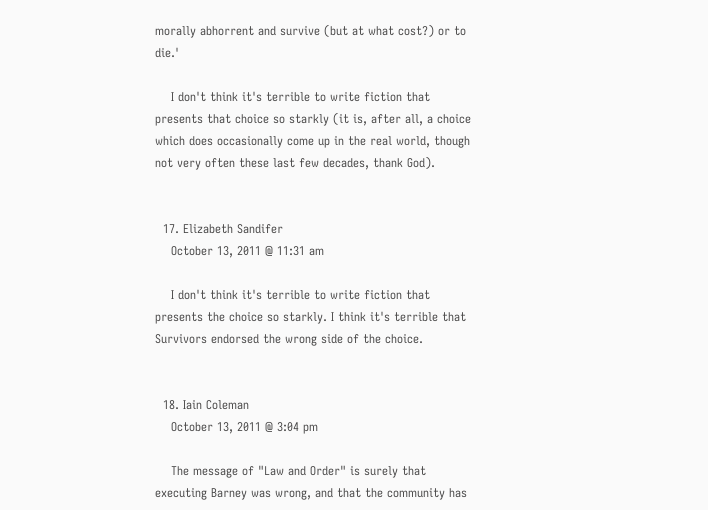morally abhorrent and survive (but at what cost?) or to die.'

    I don't think it's terrible to write fiction that presents that choice so starkly (it is, after all, a choice which does occasionally come up in the real world, though not very often these last few decades, thank God).


  17. Elizabeth Sandifer
    October 13, 2011 @ 11:31 am

    I don't think it's terrible to write fiction that presents the choice so starkly. I think it's terrible that Survivors endorsed the wrong side of the choice.


  18. Iain Coleman
    October 13, 2011 @ 3:04 pm

    The message of "Law and Order" is surely that executing Barney was wrong, and that the community has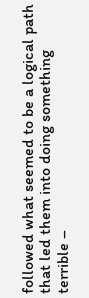followed what seemed to be a logical path that led them into doing something terrible –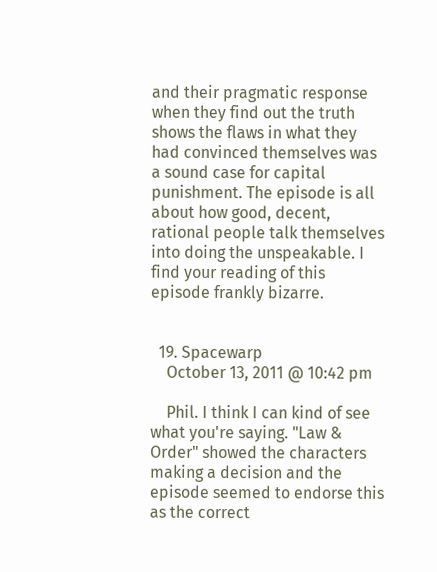and their pragmatic response when they find out the truth shows the flaws in what they had convinced themselves was a sound case for capital punishment. The episode is all about how good, decent, rational people talk themselves into doing the unspeakable. I find your reading of this episode frankly bizarre.


  19. Spacewarp
    October 13, 2011 @ 10:42 pm

    Phil. I think I can kind of see what you're saying. "Law & Order" showed the characters making a decision and the episode seemed to endorse this as the correct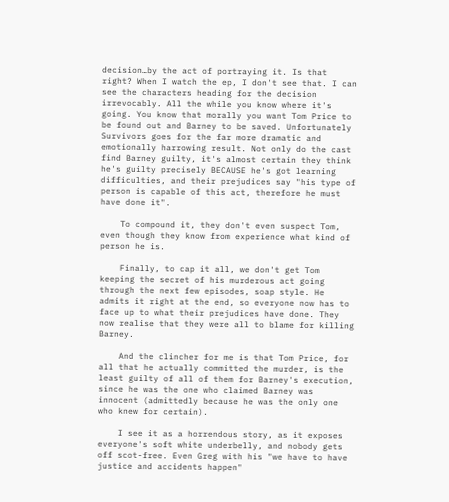decision…by the act of portraying it. Is that right? When I watch the ep, I don't see that. I can see the characters heading for the decision irrevocably. All the while you know where it's going. You know that morally you want Tom Price to be found out and Barney to be saved. Unfortunately Survivors goes for the far more dramatic and emotionally harrowing result. Not only do the cast find Barney guilty, it's almost certain they think he's guilty precisely BECAUSE he's got learning difficulties, and their prejudices say "his type of person is capable of this act, therefore he must have done it".

    To compound it, they don't even suspect Tom, even though they know from experience what kind of person he is.

    Finally, to cap it all, we don't get Tom keeping the secret of his murderous act going through the next few episodes, soap style. He admits it right at the end, so everyone now has to face up to what their prejudices have done. They now realise that they were all to blame for killing Barney.

    And the clincher for me is that Tom Price, for all that he actually committed the murder, is the least guilty of all of them for Barney's execution, since he was the one who claimed Barney was innocent (admittedly because he was the only one who knew for certain).

    I see it as a horrendous story, as it exposes everyone's soft white underbelly, and nobody gets off scot-free. Even Greg with his "we have to have justice and accidents happen"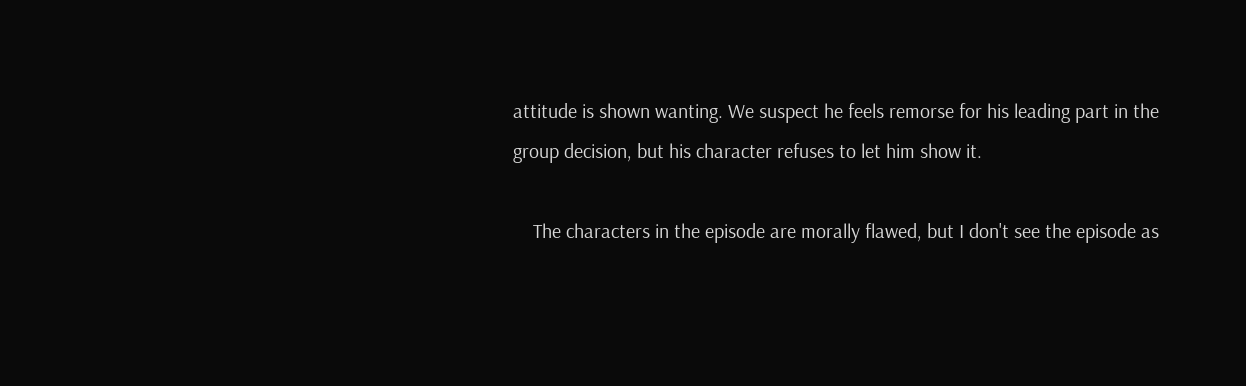attitude is shown wanting. We suspect he feels remorse for his leading part in the group decision, but his character refuses to let him show it.

    The characters in the episode are morally flawed, but I don't see the episode as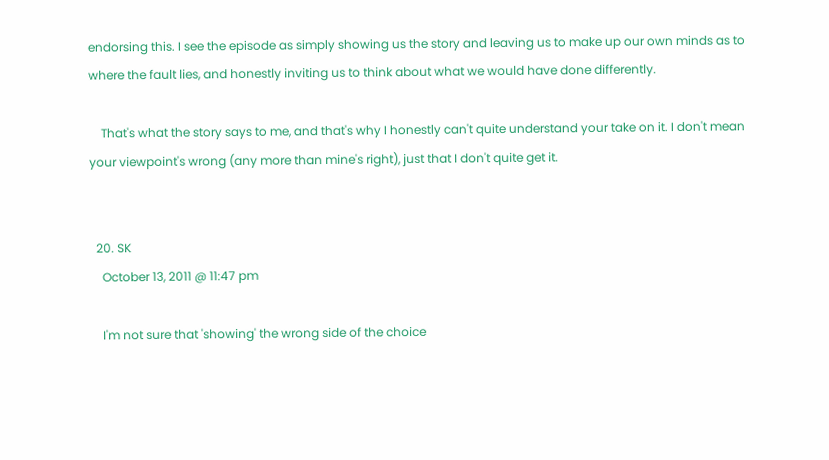endorsing this. I see the episode as simply showing us the story and leaving us to make up our own minds as to where the fault lies, and honestly inviting us to think about what we would have done differently.

    That's what the story says to me, and that's why I honestly can't quite understand your take on it. I don't mean your viewpoint's wrong (any more than mine's right), just that I don't quite get it.


  20. SK
    October 13, 2011 @ 11:47 pm

    I'm not sure that 'showing' the wrong side of the choice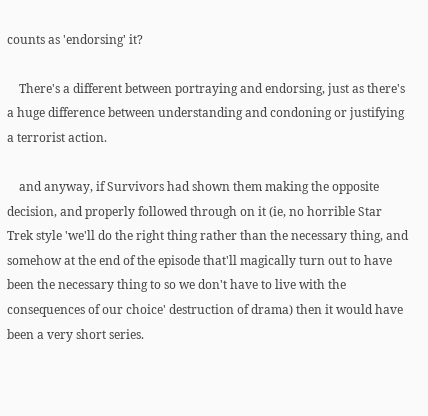counts as 'endorsing' it?

    There's a different between portraying and endorsing, just as there's a huge difference between understanding and condoning or justifying a terrorist action.

    and anyway, if Survivors had shown them making the opposite decision, and properly followed through on it (ie, no horrible Star Trek style 'we'll do the right thing rather than the necessary thing, and somehow at the end of the episode that'll magically turn out to have been the necessary thing to so we don't have to live with the consequences of our choice' destruction of drama) then it would have been a very short series.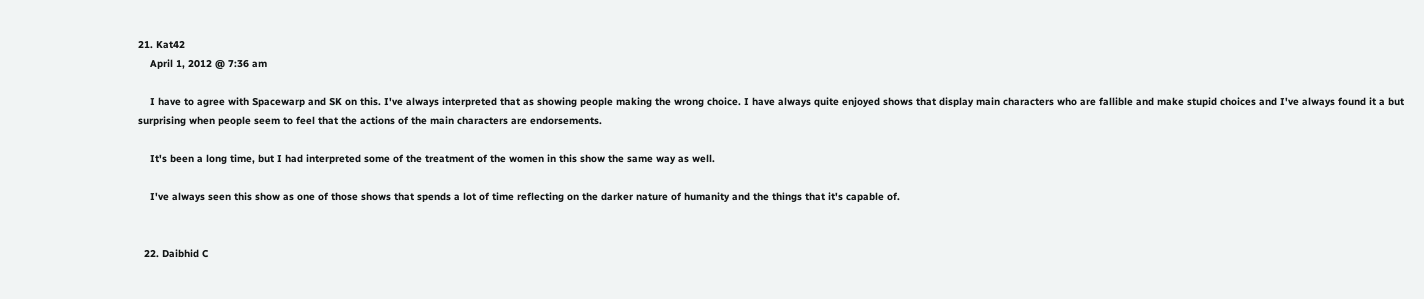21. Kat42
    April 1, 2012 @ 7:36 am

    I have to agree with Spacewarp and SK on this. I've always interpreted that as showing people making the wrong choice. I have always quite enjoyed shows that display main characters who are fallible and make stupid choices and I've always found it a but surprising when people seem to feel that the actions of the main characters are endorsements.

    It's been a long time, but I had interpreted some of the treatment of the women in this show the same way as well.

    I've always seen this show as one of those shows that spends a lot of time reflecting on the darker nature of humanity and the things that it's capable of.


  22. Daibhid C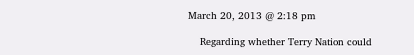March 20, 2013 @ 2:18 pm

    Regarding whether Terry Nation could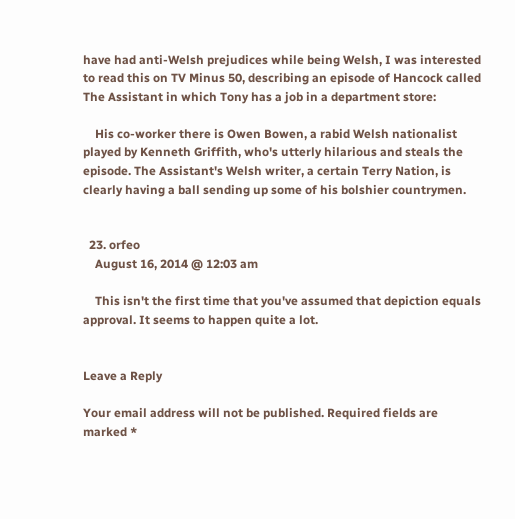have had anti-Welsh prejudices while being Welsh, I was interested to read this on TV Minus 50, describing an episode of Hancock called The Assistant in which Tony has a job in a department store:

    His co-worker there is Owen Bowen, a rabid Welsh nationalist played by Kenneth Griffith, who's utterly hilarious and steals the episode. The Assistant's Welsh writer, a certain Terry Nation, is clearly having a ball sending up some of his bolshier countrymen.


  23. orfeo
    August 16, 2014 @ 12:03 am

    This isn't the first time that you've assumed that depiction equals approval. It seems to happen quite a lot.


Leave a Reply

Your email address will not be published. Required fields are marked *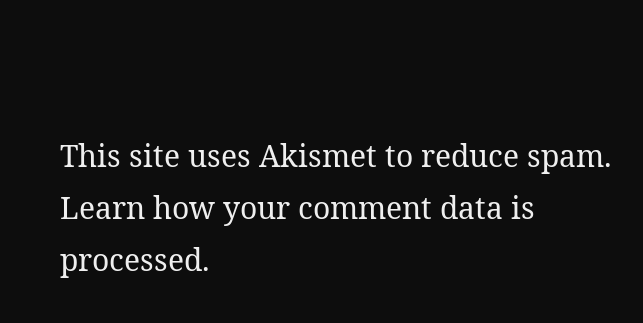This site uses Akismet to reduce spam. Learn how your comment data is processed.